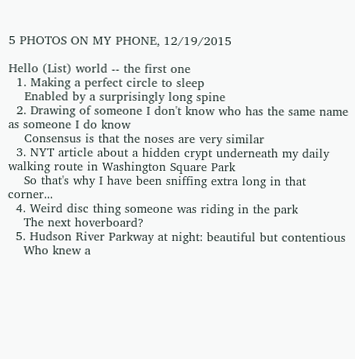5 PHOTOS ON MY PHONE, 12/19/2015

Hello (List) world -- the first one
  1. Making a perfect circle to sleep
    Enabled by a surprisingly long spine
  2. Drawing of someone I don't know who has the same name as someone I do know
    Consensus is that the noses are very similar
  3. NYT article about a hidden crypt underneath my daily walking route in Washington Square Park
    So that's why I have been sniffing extra long in that corner...
  4. Weird disc thing someone was riding in the park
    The next hoverboard?
  5. Hudson River Parkway at night: beautiful but contentious
    Who knew a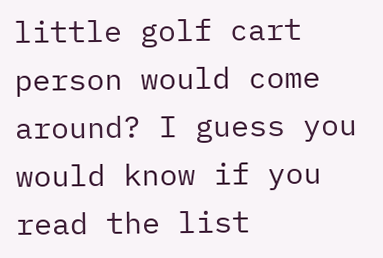little golf cart person would come around? I guess you would know if you read the list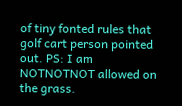of tiny fonted rules that golf cart person pointed out. PS: I am NOTNOTNOT allowed on the grass.